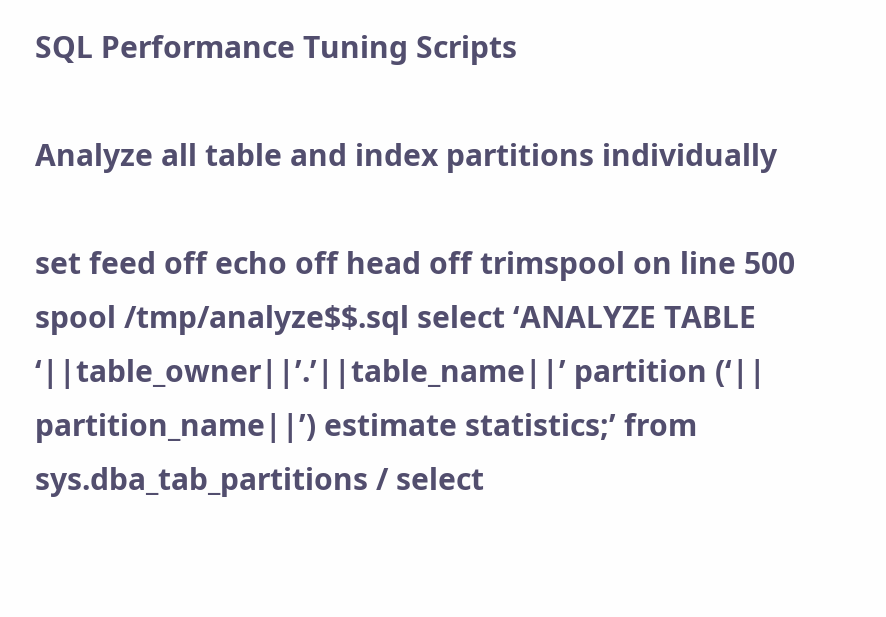SQL Performance Tuning Scripts

Analyze all table and index partitions individually

set feed off echo off head off trimspool on line 500 spool /tmp/analyze$$.sql select ‘ANALYZE TABLE ‘||table_owner||’.’||table_name||’ partition (‘|| partition_name||’) estimate statistics;’ from sys.dba_tab_partitions / select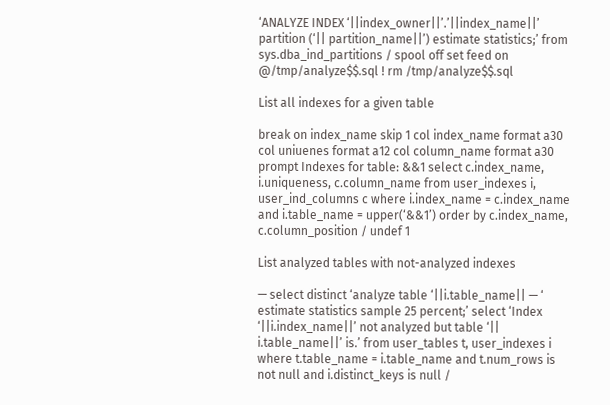‘ANALYZE INDEX ‘||index_owner||’.’||index_name||’ partition (‘|| partition_name||’) estimate statistics;’ from sys.dba_ind_partitions / spool off set feed on @/tmp/analyze$$.sql ! rm /tmp/analyze$$.sql

List all indexes for a given table

break on index_name skip 1 col index_name format a30 col uniuenes format a12 col column_name format a30 prompt Indexes for table: &&1 select c.index_name, i.uniqueness, c.column_name from user_indexes i, user_ind_columns c where i.index_name = c.index_name and i.table_name = upper(‘&&1’) order by c.index_name, c.column_position / undef 1

List analyzed tables with not-analyzed indexes

— select distinct ‘analyze table ‘||i.table_name|| — ‘ estimate statistics sample 25 percent;’ select ‘Index ‘||i.index_name||’ not analyzed but table ‘|| i.table_name||’ is.’ from user_tables t, user_indexes i where t.table_name = i.table_name and t.num_rows is not null and i.distinct_keys is null /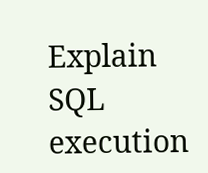Explain SQL execution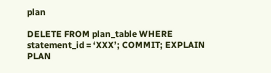plan

DELETE FROM plan_table WHERE statement_id = ‘XXX’; COMMIT; EXPLAIN PLAN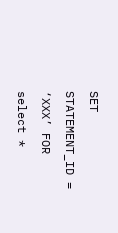SET STATEMENT_ID = ‘XXX’ FOR select *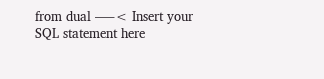from dual —–< Insert your SQL statement here